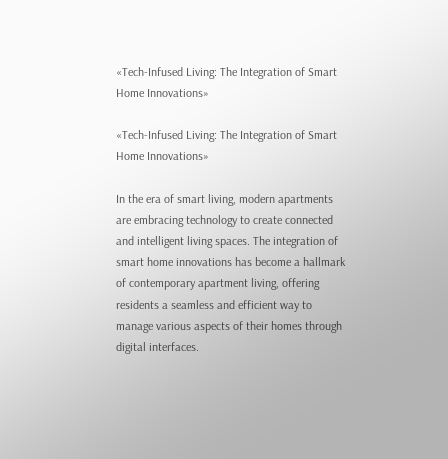«Tech-Infused Living: The Integration of Smart Home Innovations»

«Tech-Infused Living: The Integration of Smart Home Innovations»

In the era of smart living, modern apartments are embracing technology to create connected and intelligent living spaces. The integration of smart home innovations has become a hallmark of contemporary apartment living, offering residents a seamless and efficient way to manage various aspects of their homes through digital interfaces.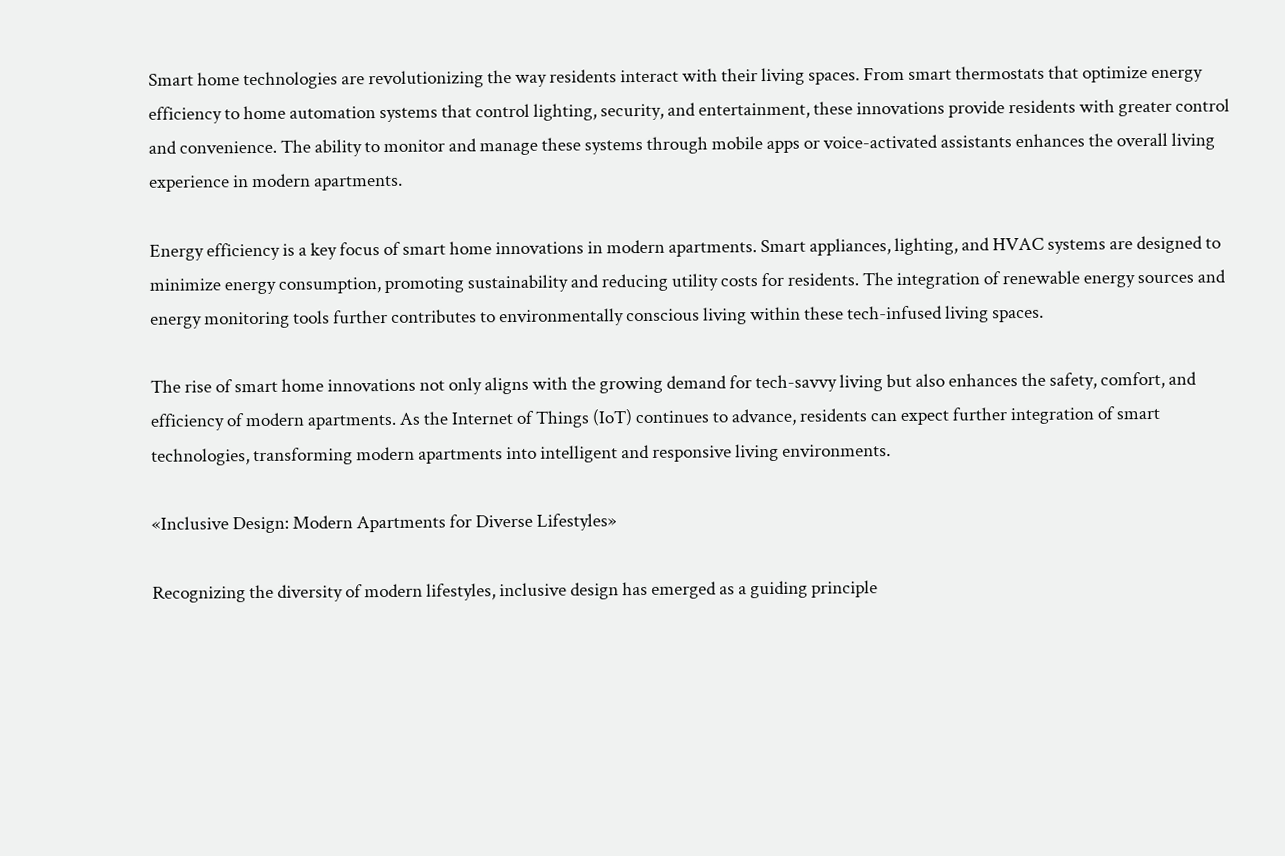Smart home technologies are revolutionizing the way residents interact with their living spaces. From smart thermostats that optimize energy efficiency to home automation systems that control lighting, security, and entertainment, these innovations provide residents with greater control and convenience. The ability to monitor and manage these systems through mobile apps or voice-activated assistants enhances the overall living experience in modern apartments.

Energy efficiency is a key focus of smart home innovations in modern apartments. Smart appliances, lighting, and HVAC systems are designed to minimize energy consumption, promoting sustainability and reducing utility costs for residents. The integration of renewable energy sources and energy monitoring tools further contributes to environmentally conscious living within these tech-infused living spaces.

The rise of smart home innovations not only aligns with the growing demand for tech-savvy living but also enhances the safety, comfort, and efficiency of modern apartments. As the Internet of Things (IoT) continues to advance, residents can expect further integration of smart technologies, transforming modern apartments into intelligent and responsive living environments.

«Inclusive Design: Modern Apartments for Diverse Lifestyles»

Recognizing the diversity of modern lifestyles, inclusive design has emerged as a guiding principle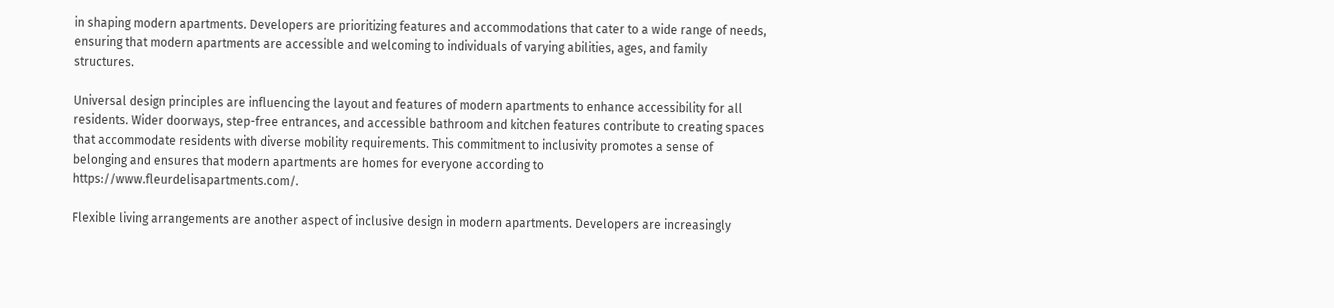in shaping modern apartments. Developers are prioritizing features and accommodations that cater to a wide range of needs, ensuring that modern apartments are accessible and welcoming to individuals of varying abilities, ages, and family structures.

Universal design principles are influencing the layout and features of modern apartments to enhance accessibility for all residents. Wider doorways, step-free entrances, and accessible bathroom and kitchen features contribute to creating spaces that accommodate residents with diverse mobility requirements. This commitment to inclusivity promotes a sense of belonging and ensures that modern apartments are homes for everyone according to https://www.fleurdelisapartments.com/.

Flexible living arrangements are another aspect of inclusive design in modern apartments. Developers are increasingly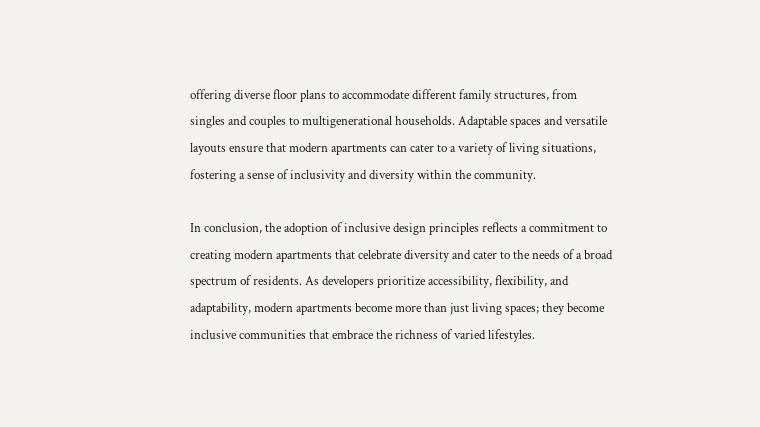offering diverse floor plans to accommodate different family structures, from singles and couples to multigenerational households. Adaptable spaces and versatile layouts ensure that modern apartments can cater to a variety of living situations, fostering a sense of inclusivity and diversity within the community.

In conclusion, the adoption of inclusive design principles reflects a commitment to creating modern apartments that celebrate diversity and cater to the needs of a broad spectrum of residents. As developers prioritize accessibility, flexibility, and adaptability, modern apartments become more than just living spaces; they become inclusive communities that embrace the richness of varied lifestyles.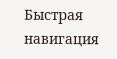Быстрая навигация